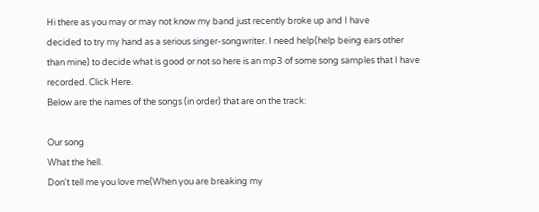Hi there as you may or may not know my band just recently broke up and I have
decided to try my hand as a serious singer-songwriter. I need help(help being ears other
than mine) to decide what is good or not so here is an mp3 of some song samples that I have
recorded. Click Here.
Below are the names of the songs (in order) that are on the track:

Our song
What the hell.
Don't tell me you love me(When you are breaking my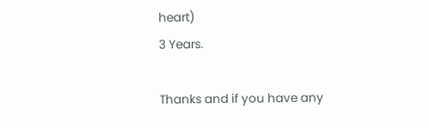heart)
3 Years.

Thanks and if you have any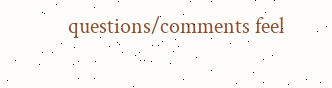questions/comments feel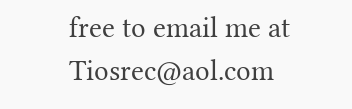free to email me at Tiosrec@aol.com